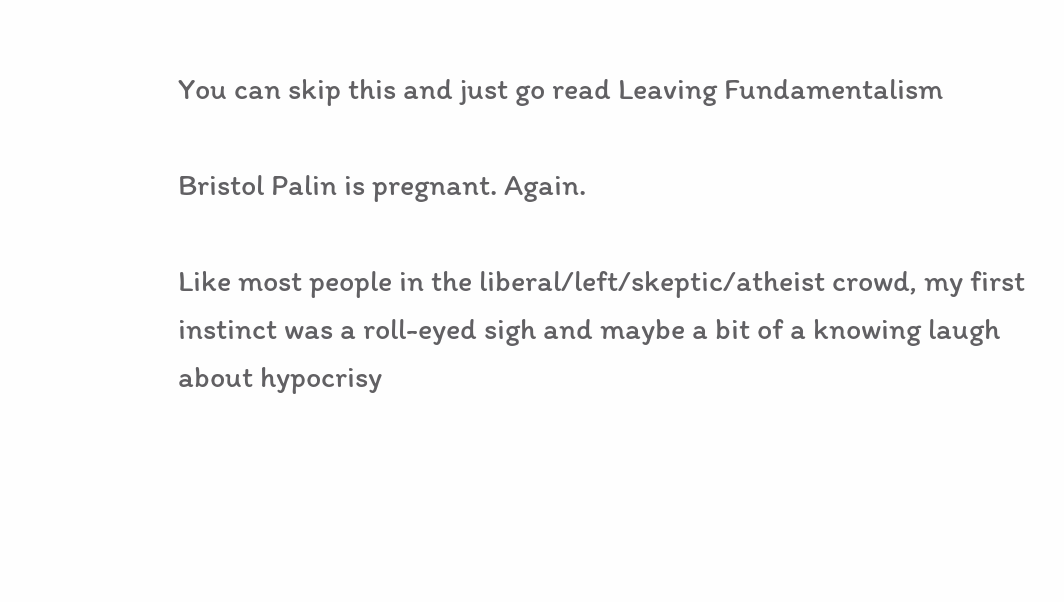You can skip this and just go read Leaving Fundamentalism

Bristol Palin is pregnant. Again.

Like most people in the liberal/left/skeptic/atheist crowd, my first instinct was a roll-eyed sigh and maybe a bit of a knowing laugh about hypocrisy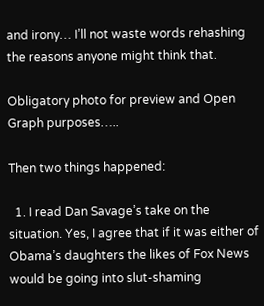and irony… I’ll not waste words rehashing the reasons anyone might think that.

Obligatory photo for preview and Open Graph purposes…..

Then two things happened:

  1. I read Dan Savage’s take on the situation. Yes, I agree that if it was either of Obama’s daughters the likes of Fox News would be going into slut-shaming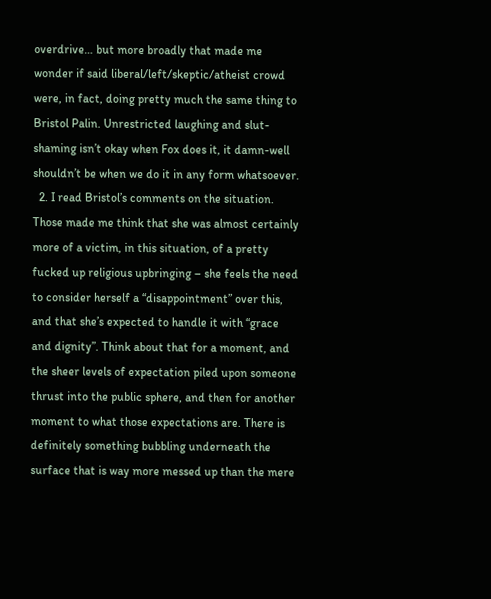overdrive… but more broadly that made me wonder if said liberal/left/skeptic/atheist crowd were, in fact, doing pretty much the same thing to Bristol Palin. Unrestricted laughing and slut-shaming isn’t okay when Fox does it, it damn-well shouldn’t be when we do it in any form whatsoever.
  2. I read Bristol’s comments on the situation. Those made me think that she was almost certainly more of a victim, in this situation, of a pretty fucked up religious upbringing – she feels the need to consider herself a “disappointment” over this, and that she’s expected to handle it with “grace and dignity”. Think about that for a moment, and the sheer levels of expectation piled upon someone thrust into the public sphere, and then for another moment to what those expectations are. There is definitely something bubbling underneath the surface that is way more messed up than the mere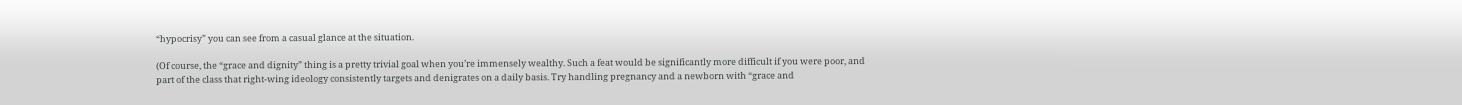“hypocrisy” you can see from a casual glance at the situation.

(Of course, the “grace and dignity” thing is a pretty trivial goal when you’re immensely wealthy. Such a feat would be significantly more difficult if you were poor, and part of the class that right-wing ideology consistently targets and denigrates on a daily basis. Try handling pregnancy and a newborn with “grace and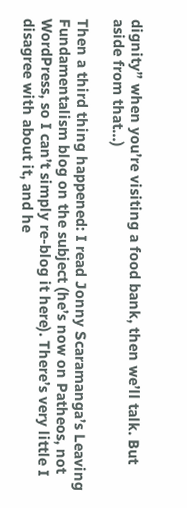dignity” when you’re visiting a food bank, then we’ll talk. But aside from that…)

Then a third thing happened: I read Jonny Scaramanga’s Leaving Fundamentalism blog on the subject (he’s now on Patheos, not WordPress, so I can’t simply re-blog it here). There’s very little I disagree with about it, and he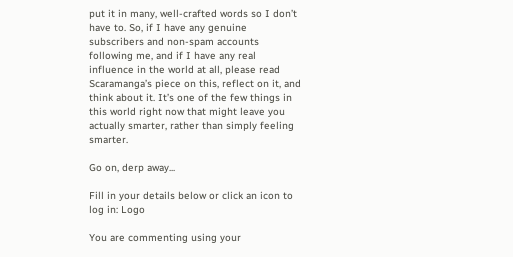put it in many, well-crafted words so I don’t have to. So, if I have any genuine subscribers and non-spam accounts following me, and if I have any real influence in the world at all, please read Scaramanga’s piece on this, reflect on it, and think about it. It’s one of the few things in this world right now that might leave you actually smarter, rather than simply feeling smarter.

Go on, derp away...

Fill in your details below or click an icon to log in: Logo

You are commenting using your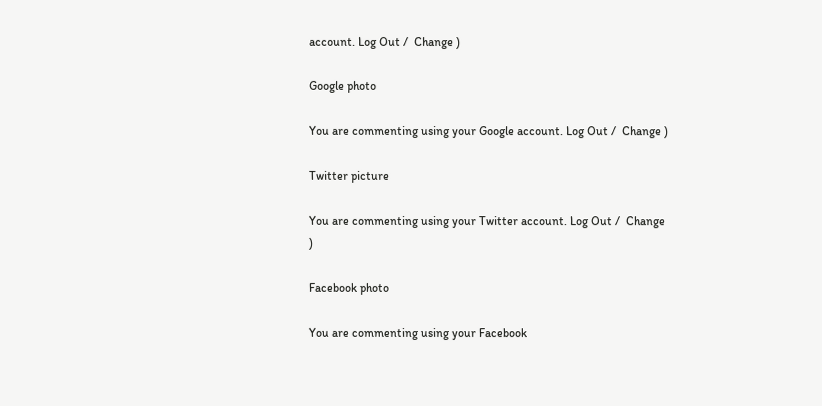account. Log Out /  Change )

Google photo

You are commenting using your Google account. Log Out /  Change )

Twitter picture

You are commenting using your Twitter account. Log Out /  Change )

Facebook photo

You are commenting using your Facebook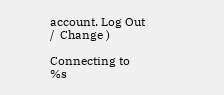account. Log Out /  Change )

Connecting to %s